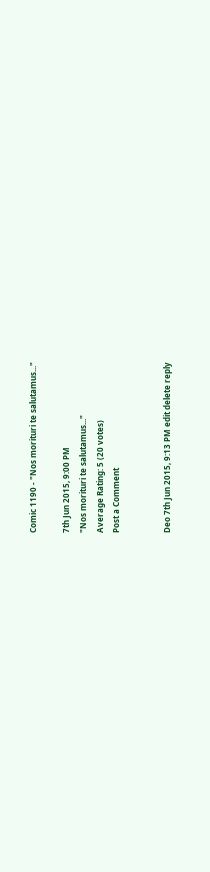Comic 1190 - "Nos morituri te salutamus..."

7th Jun 2015, 9:00 PM
"Nos morituri te salutamus..."
Average Rating: 5 (20 votes)
Post a Comment


Deo 7th Jun 2015, 9:13 PM edit delete reply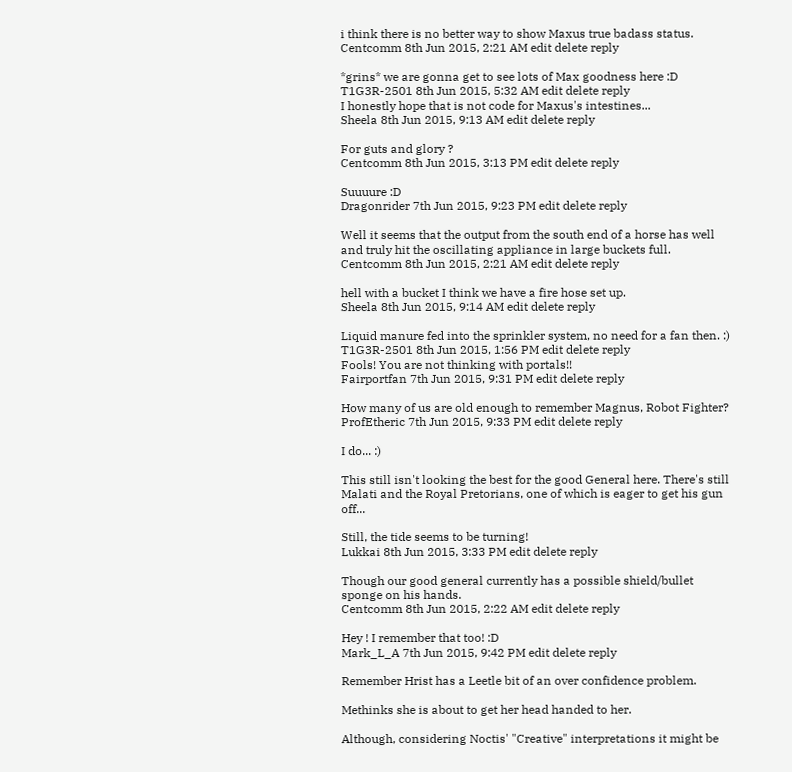i think there is no better way to show Maxus true badass status.
Centcomm 8th Jun 2015, 2:21 AM edit delete reply

*grins* we are gonna get to see lots of Max goodness here :D
T1G3R-2501 8th Jun 2015, 5:32 AM edit delete reply
I honestly hope that is not code for Maxus's intestines...
Sheela 8th Jun 2015, 9:13 AM edit delete reply

For guts and glory ?
Centcomm 8th Jun 2015, 3:13 PM edit delete reply

Suuuure :D
Dragonrider 7th Jun 2015, 9:23 PM edit delete reply

Well it seems that the output from the south end of a horse has well and truly hit the oscillating appliance in large buckets full.
Centcomm 8th Jun 2015, 2:21 AM edit delete reply

hell with a bucket I think we have a fire hose set up.
Sheela 8th Jun 2015, 9:14 AM edit delete reply

Liquid manure fed into the sprinkler system, no need for a fan then. :)
T1G3R-2501 8th Jun 2015, 1:56 PM edit delete reply
Fools! You are not thinking with portals!!
Fairportfan 7th Jun 2015, 9:31 PM edit delete reply

How many of us are old enough to remember Magnus, Robot Fighter?
ProfEtheric 7th Jun 2015, 9:33 PM edit delete reply

I do... :)

This still isn't looking the best for the good General here. There's still Malati and the Royal Pretorians, one of which is eager to get his gun off...

Still, the tide seems to be turning!
Lukkai 8th Jun 2015, 3:33 PM edit delete reply

Though our good general currently has a possible shield/bullet sponge on his hands.
Centcomm 8th Jun 2015, 2:22 AM edit delete reply

Hey ! I remember that too! :D
Mark_L_A 7th Jun 2015, 9:42 PM edit delete reply

Remember Hrist has a Leetle bit of an over confidence problem.

Methinks she is about to get her head handed to her.

Although, considering Noctis' "Creative" interpretations it might be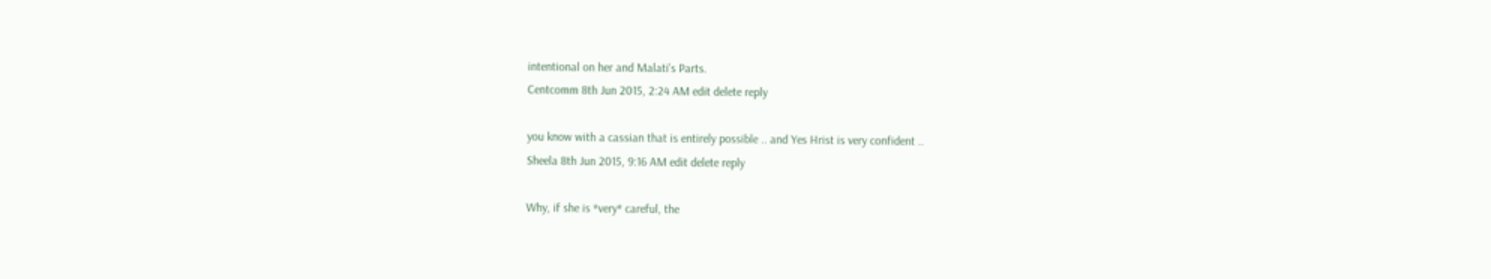intentional on her and Malati's Parts.
Centcomm 8th Jun 2015, 2:24 AM edit delete reply

you know with a cassian that is entirely possible .. and Yes Hrist is very confident ..
Sheela 8th Jun 2015, 9:16 AM edit delete reply

Why, if she is *very* careful, the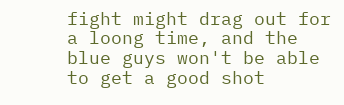fight might drag out for a loong time, and the blue guys won't be able to get a good shot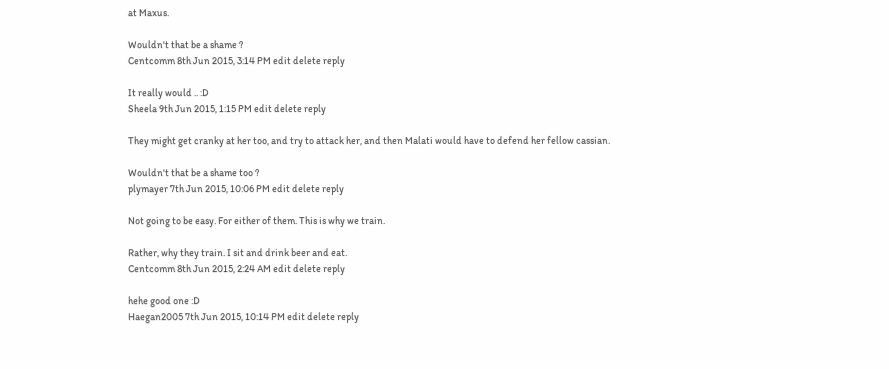at Maxus.

Wouldn't that be a shame ?
Centcomm 8th Jun 2015, 3:14 PM edit delete reply

It really would .. :D
Sheela 9th Jun 2015, 1:15 PM edit delete reply

They might get cranky at her too, and try to attack her, and then Malati would have to defend her fellow cassian.

Wouldn't that be a shame too ?
plymayer 7th Jun 2015, 10:06 PM edit delete reply

Not going to be easy. For either of them. This is why we train.

Rather, why they train. I sit and drink beer and eat.
Centcomm 8th Jun 2015, 2:24 AM edit delete reply

hehe good one :D
Haegan2005 7th Jun 2015, 10:14 PM edit delete reply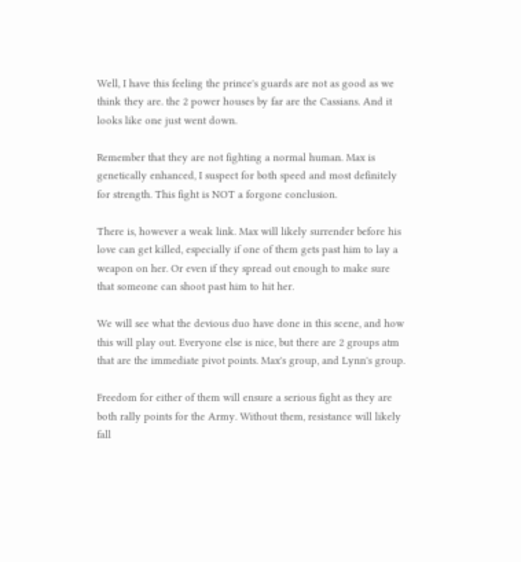Well, I have this feeling the prince's guards are not as good as we think they are. the 2 power houses by far are the Cassians. And it looks like one just went down.

Remember that they are not fighting a normal human. Max is genetically enhanced, I suspect for both speed and most definitely for strength. This fight is NOT a forgone conclusion.

There is, however a weak link. Max will likely surrender before his love can get killed, especially if one of them gets past him to lay a weapon on her. Or even if they spread out enough to make sure that someone can shoot past him to hit her.

We will see what the devious duo have done in this scene, and how this will play out. Everyone else is nice, but there are 2 groups atm that are the immediate pivot points. Max's group, and Lynn's group.

Freedom for either of them will ensure a serious fight as they are both rally points for the Army. Without them, resistance will likely fall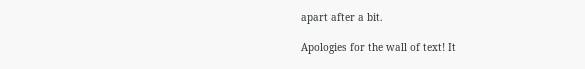apart after a bit.

Apologies for the wall of text! It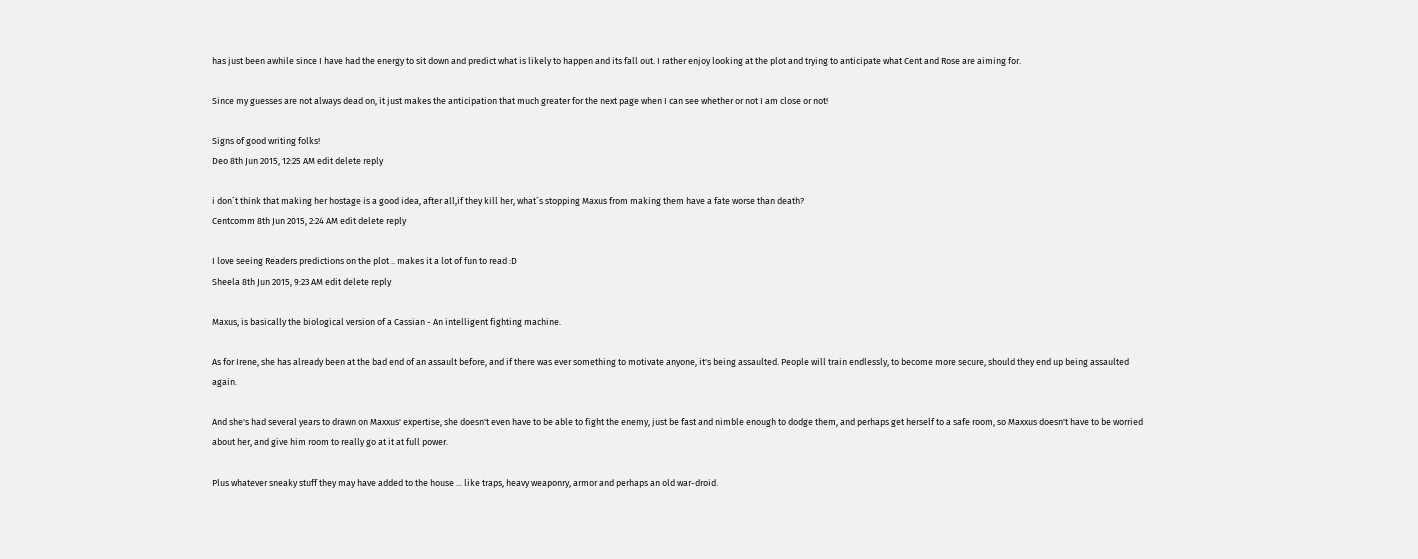has just been awhile since I have had the energy to sit down and predict what is likely to happen and its fall out. I rather enjoy looking at the plot and trying to anticipate what Cent and Rose are aiming for.

Since my guesses are not always dead on, it just makes the anticipation that much greater for the next page when I can see whether or not I am close or not!

Signs of good writing folks!
Deo 8th Jun 2015, 12:25 AM edit delete reply

i don´t think that making her hostage is a good idea, after all,if they kill her, what´s stopping Maxus from making them have a fate worse than death?
Centcomm 8th Jun 2015, 2:24 AM edit delete reply

I love seeing Readers predictions on the plot .. makes it a lot of fun to read :D
Sheela 8th Jun 2015, 9:23 AM edit delete reply

Maxus, is basically the biological version of a Cassian - An intelligent fighting machine.

As for Irene, she has already been at the bad end of an assault before, and if there was ever something to motivate anyone, it's being assaulted. People will train endlessly, to become more secure, should they end up being assaulted again.

And she's had several years to drawn on Maxxus' expertise, she doesn't even have to be able to fight the enemy, just be fast and nimble enough to dodge them, and perhaps get herself to a safe room, so Maxxus doesn't have to be worried about her, and give him room to really go at it at full power.

Plus whatever sneaky stuff they may have added to the house ... like traps, heavy weaponry, armor and perhaps an old war-droid.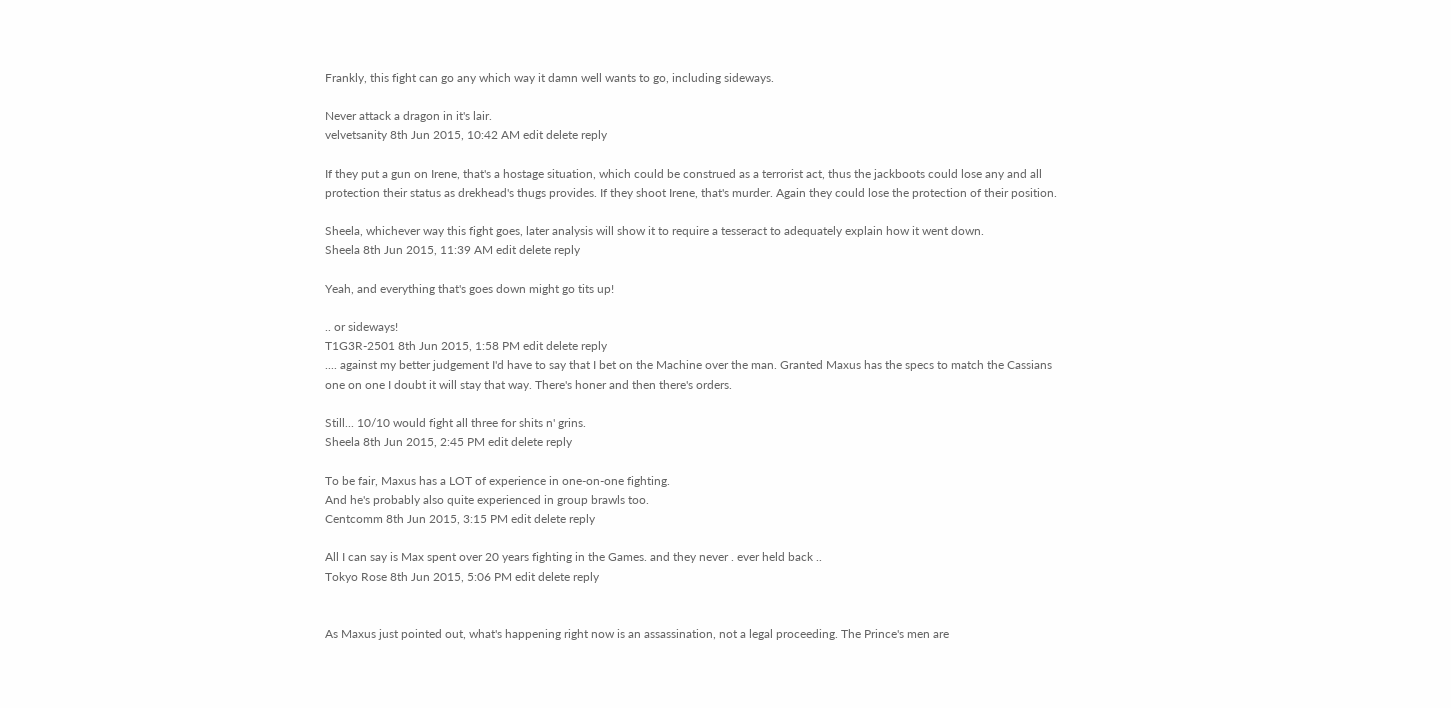Frankly, this fight can go any which way it damn well wants to go, including sideways.

Never attack a dragon in it's lair.
velvetsanity 8th Jun 2015, 10:42 AM edit delete reply

If they put a gun on Irene, that's a hostage situation, which could be construed as a terrorist act, thus the jackboots could lose any and all protection their status as drekhead's thugs provides. If they shoot Irene, that's murder. Again they could lose the protection of their position.

Sheela, whichever way this fight goes, later analysis will show it to require a tesseract to adequately explain how it went down.
Sheela 8th Jun 2015, 11:39 AM edit delete reply

Yeah, and everything that's goes down might go tits up!

.. or sideways!
T1G3R-2501 8th Jun 2015, 1:58 PM edit delete reply
.... against my better judgement I'd have to say that I bet on the Machine over the man. Granted Maxus has the specs to match the Cassians one on one I doubt it will stay that way. There's honer and then there's orders.

Still... 10/10 would fight all three for shits n' grins.
Sheela 8th Jun 2015, 2:45 PM edit delete reply

To be fair, Maxus has a LOT of experience in one-on-one fighting.
And he's probably also quite experienced in group brawls too.
Centcomm 8th Jun 2015, 3:15 PM edit delete reply

All I can say is Max spent over 20 years fighting in the Games. and they never . ever held back ..
Tokyo Rose 8th Jun 2015, 5:06 PM edit delete reply


As Maxus just pointed out, what's happening right now is an assassination, not a legal proceeding. The Prince's men are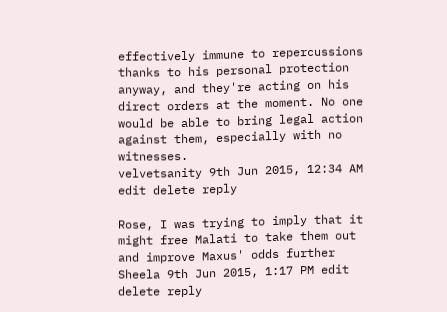effectively immune to repercussions thanks to his personal protection anyway, and they're acting on his direct orders at the moment. No one would be able to bring legal action against them, especially with no witnesses.
velvetsanity 9th Jun 2015, 12:34 AM edit delete reply

Rose, I was trying to imply that it might free Malati to take them out and improve Maxus' odds further
Sheela 9th Jun 2015, 1:17 PM edit delete reply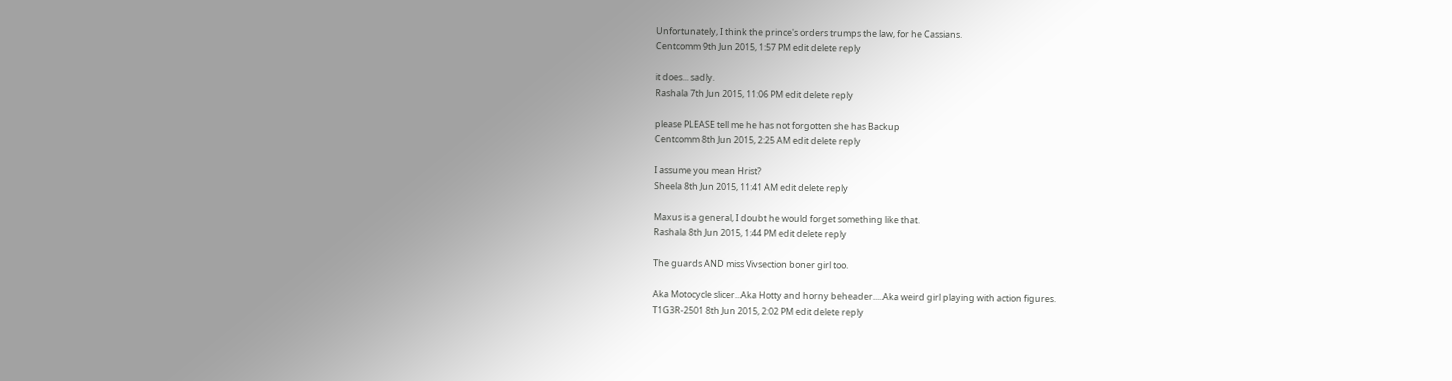Unfortunately, I think the prince's orders trumps the law, for he Cassians.
Centcomm 9th Jun 2015, 1:57 PM edit delete reply

it does... sadly.
Rashala 7th Jun 2015, 11:06 PM edit delete reply

please PLEASE tell me he has not forgotten she has Backup
Centcomm 8th Jun 2015, 2:25 AM edit delete reply

I assume you mean Hrist?
Sheela 8th Jun 2015, 11:41 AM edit delete reply

Maxus is a general, I doubt he would forget something like that.
Rashala 8th Jun 2015, 1:44 PM edit delete reply

The guards AND miss Vivsection boner girl too.

Aka Motocycle slicer...Aka Hotty and horny beheader.....Aka weird girl playing with action figures.
T1G3R-2501 8th Jun 2015, 2:02 PM edit delete reply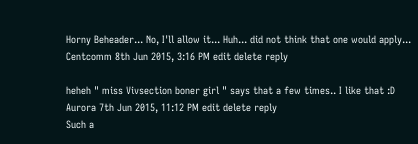Horny Beheader... No, I'll allow it... Huh... did not think that one would apply...
Centcomm 8th Jun 2015, 3:16 PM edit delete reply

heheh " miss Vivsection boner girl " says that a few times.. I like that :D
Aurora 7th Jun 2015, 11:12 PM edit delete reply
Such a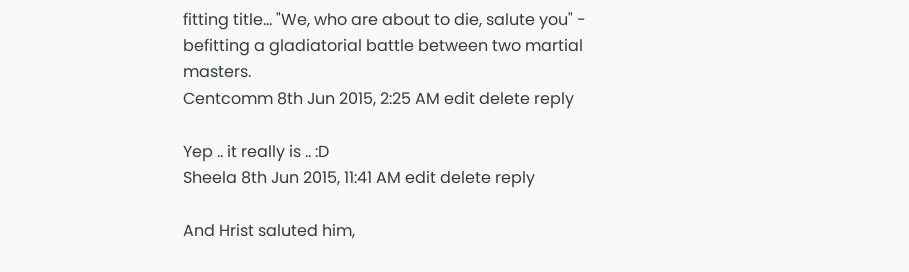fitting title... "We, who are about to die, salute you" - befitting a gladiatorial battle between two martial masters.
Centcomm 8th Jun 2015, 2:25 AM edit delete reply

Yep .. it really is .. :D
Sheela 8th Jun 2015, 11:41 AM edit delete reply

And Hrist saluted him,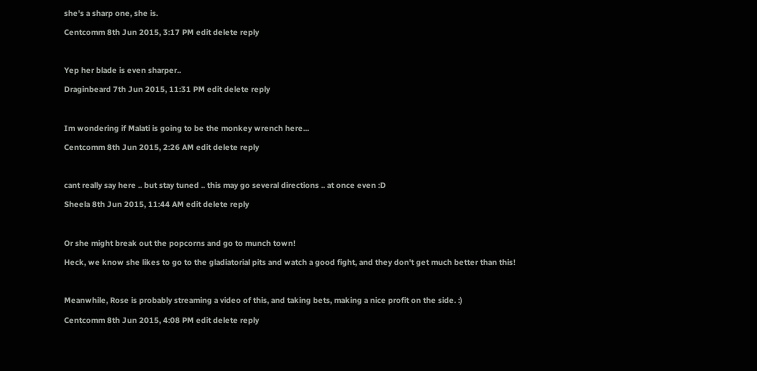she's a sharp one, she is.
Centcomm 8th Jun 2015, 3:17 PM edit delete reply

Yep her blade is even sharper..
Draginbeard 7th Jun 2015, 11:31 PM edit delete reply

Im wondering if Malati is going to be the monkey wrench here...
Centcomm 8th Jun 2015, 2:26 AM edit delete reply

cant really say here .. but stay tuned .. this may go several directions .. at once even :D
Sheela 8th Jun 2015, 11:44 AM edit delete reply

Or she might break out the popcorns and go to munch town!
Heck, we know she likes to go to the gladiatorial pits and watch a good fight, and they don't get much better than this!

Meanwhile, Rose is probably streaming a video of this, and taking bets, making a nice profit on the side. :)
Centcomm 8th Jun 2015, 4:08 PM edit delete reply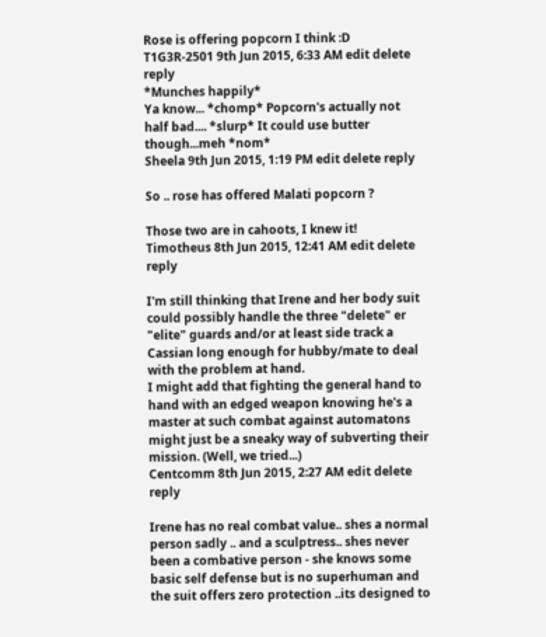Rose is offering popcorn I think :D
T1G3R-2501 9th Jun 2015, 6:33 AM edit delete reply
*Munches happily*
Ya know... *chomp* Popcorn's actually not half bad.... *slurp* It could use butter though...meh *nom*
Sheela 9th Jun 2015, 1:19 PM edit delete reply

So .. rose has offered Malati popcorn ?

Those two are in cahoots, I knew it!
Timotheus 8th Jun 2015, 12:41 AM edit delete reply

I'm still thinking that Irene and her body suit could possibly handle the three "delete" er "elite" guards and/or at least side track a Cassian long enough for hubby/mate to deal with the problem at hand.
I might add that fighting the general hand to hand with an edged weapon knowing he's a master at such combat against automatons might just be a sneaky way of subverting their mission. (Well, we tried...)
Centcomm 8th Jun 2015, 2:27 AM edit delete reply

Irene has no real combat value.. shes a normal person sadly .. and a sculptress.. shes never been a combative person - she knows some basic self defense but is no superhuman and the suit offers zero protection ..its designed to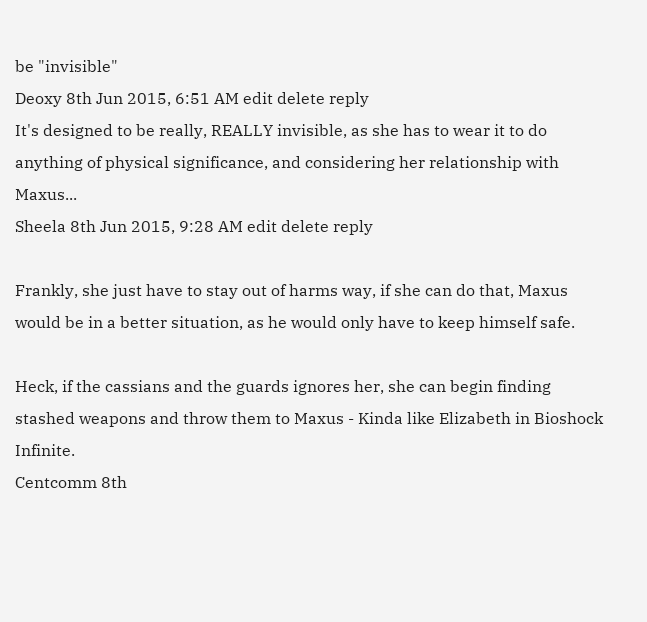be "invisible"
Deoxy 8th Jun 2015, 6:51 AM edit delete reply
It's designed to be really, REALLY invisible, as she has to wear it to do anything of physical significance, and considering her relationship with Maxus...
Sheela 8th Jun 2015, 9:28 AM edit delete reply

Frankly, she just have to stay out of harms way, if she can do that, Maxus would be in a better situation, as he would only have to keep himself safe.

Heck, if the cassians and the guards ignores her, she can begin finding stashed weapons and throw them to Maxus - Kinda like Elizabeth in Bioshock Infinite.
Centcomm 8th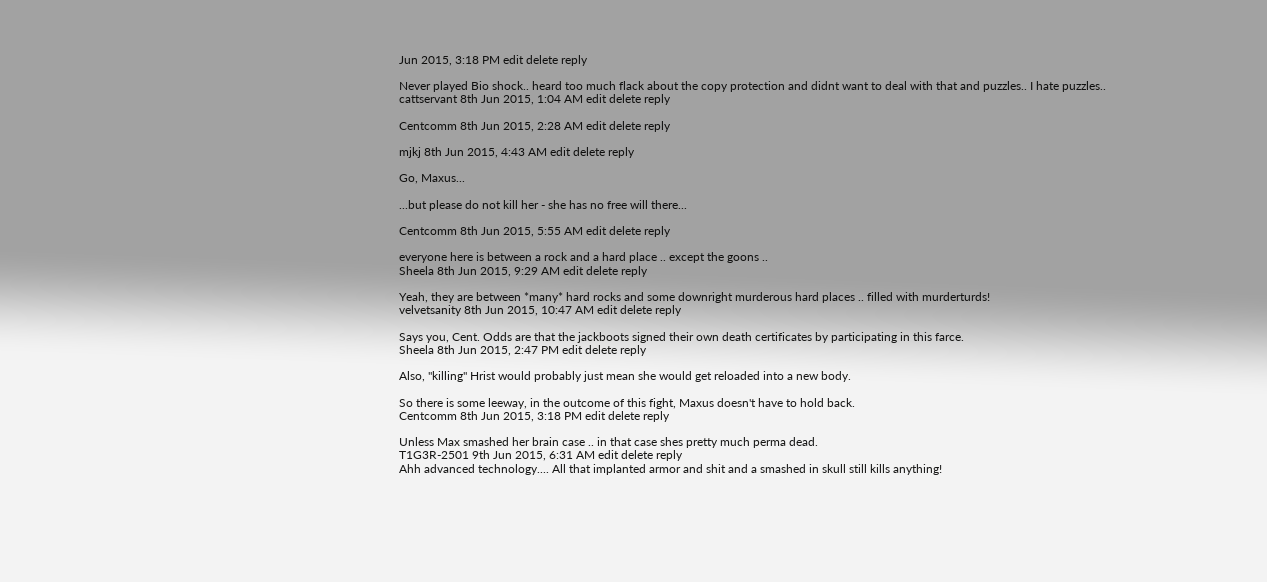Jun 2015, 3:18 PM edit delete reply

Never played Bio shock.. heard too much flack about the copy protection and didnt want to deal with that and puzzles.. I hate puzzles..
cattservant 8th Jun 2015, 1:04 AM edit delete reply

Centcomm 8th Jun 2015, 2:28 AM edit delete reply

mjkj 8th Jun 2015, 4:43 AM edit delete reply

Go, Maxus...

...but please do not kill her - she has no free will there...

Centcomm 8th Jun 2015, 5:55 AM edit delete reply

everyone here is between a rock and a hard place .. except the goons ..
Sheela 8th Jun 2015, 9:29 AM edit delete reply

Yeah, they are between *many* hard rocks and some downright murderous hard places .. filled with murderturds!
velvetsanity 8th Jun 2015, 10:47 AM edit delete reply

Says you, Cent. Odds are that the jackboots signed their own death certificates by participating in this farce.
Sheela 8th Jun 2015, 2:47 PM edit delete reply

Also, "killing" Hrist would probably just mean she would get reloaded into a new body.

So there is some leeway, in the outcome of this fight, Maxus doesn't have to hold back.
Centcomm 8th Jun 2015, 3:18 PM edit delete reply

Unless Max smashed her brain case .. in that case shes pretty much perma dead.
T1G3R-2501 9th Jun 2015, 6:31 AM edit delete reply
Ahh advanced technology.... All that implanted armor and shit and a smashed in skull still kills anything!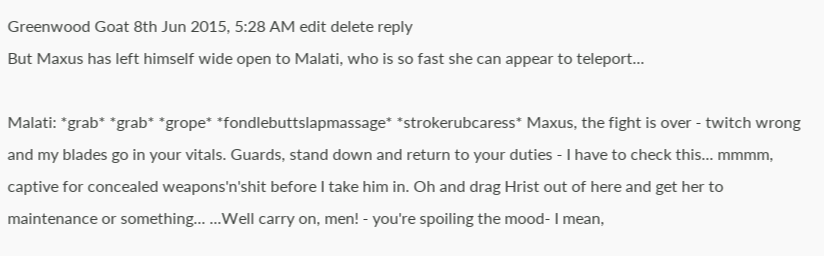Greenwood Goat 8th Jun 2015, 5:28 AM edit delete reply
But Maxus has left himself wide open to Malati, who is so fast she can appear to teleport...

Malati: *grab* *grab* *grope* *fondlebuttslapmassage* *strokerubcaress* Maxus, the fight is over - twitch wrong and my blades go in your vitals. Guards, stand down and return to your duties - I have to check this... mmmm, captive for concealed weapons'n'shit before I take him in. Oh and drag Hrist out of here and get her to maintenance or something... ...Well carry on, men! - you're spoiling the mood- I mean,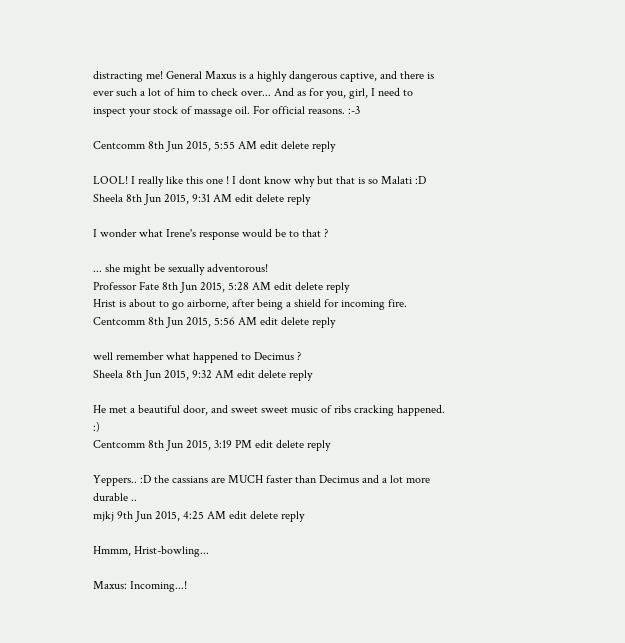distracting me! General Maxus is a highly dangerous captive, and there is ever such a lot of him to check over... And as for you, girl, I need to inspect your stock of massage oil. For official reasons. :-3

Centcomm 8th Jun 2015, 5:55 AM edit delete reply

LOOL! I really like this one ! I dont know why but that is so Malati :D
Sheela 8th Jun 2015, 9:31 AM edit delete reply

I wonder what Irene's response would be to that ?

... she might be sexually adventorous!
Professor Fate 8th Jun 2015, 5:28 AM edit delete reply
Hrist is about to go airborne, after being a shield for incoming fire.
Centcomm 8th Jun 2015, 5:56 AM edit delete reply

well remember what happened to Decimus ?
Sheela 8th Jun 2015, 9:32 AM edit delete reply

He met a beautiful door, and sweet sweet music of ribs cracking happened. :)
Centcomm 8th Jun 2015, 3:19 PM edit delete reply

Yeppers.. :D the cassians are MUCH faster than Decimus and a lot more durable ..
mjkj 9th Jun 2015, 4:25 AM edit delete reply

Hmmm, Hrist-bowling...

Maxus: Incoming...!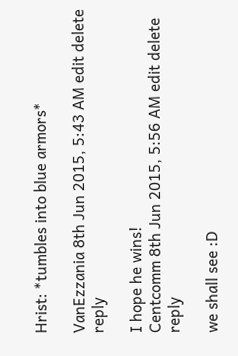Hrist: *tumbles into blue armors*

VanEzzania 8th Jun 2015, 5:43 AM edit delete reply

I hope he wins!
Centcomm 8th Jun 2015, 5:56 AM edit delete reply

we shall see :D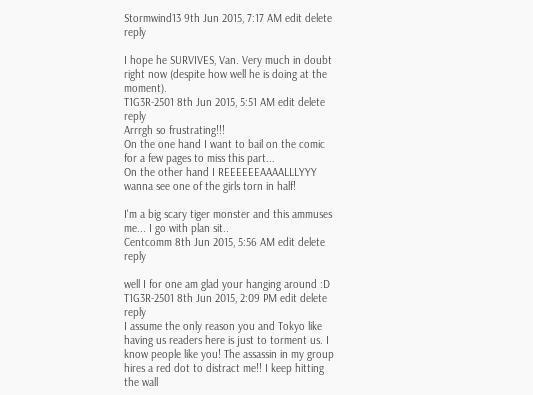Stormwind13 9th Jun 2015, 7:17 AM edit delete reply

I hope he SURVIVES, Van. Very much in doubt right now (despite how well he is doing at the moment).
T1G3R-2501 8th Jun 2015, 5:51 AM edit delete reply
Arrrgh so frustrating!!!
On the one hand I want to bail on the comic for a few pages to miss this part...
On the other hand I REEEEEEAAAALLLYYY wanna see one of the girls torn in half!

I'm a big scary tiger monster and this ammuses me... I go with plan sit..
Centcomm 8th Jun 2015, 5:56 AM edit delete reply

well I for one am glad your hanging around :D
T1G3R-2501 8th Jun 2015, 2:09 PM edit delete reply
I assume the only reason you and Tokyo like having us readers here is just to torment us. I know people like you! The assassin in my group hires a red dot to distract me!! I keep hitting the wall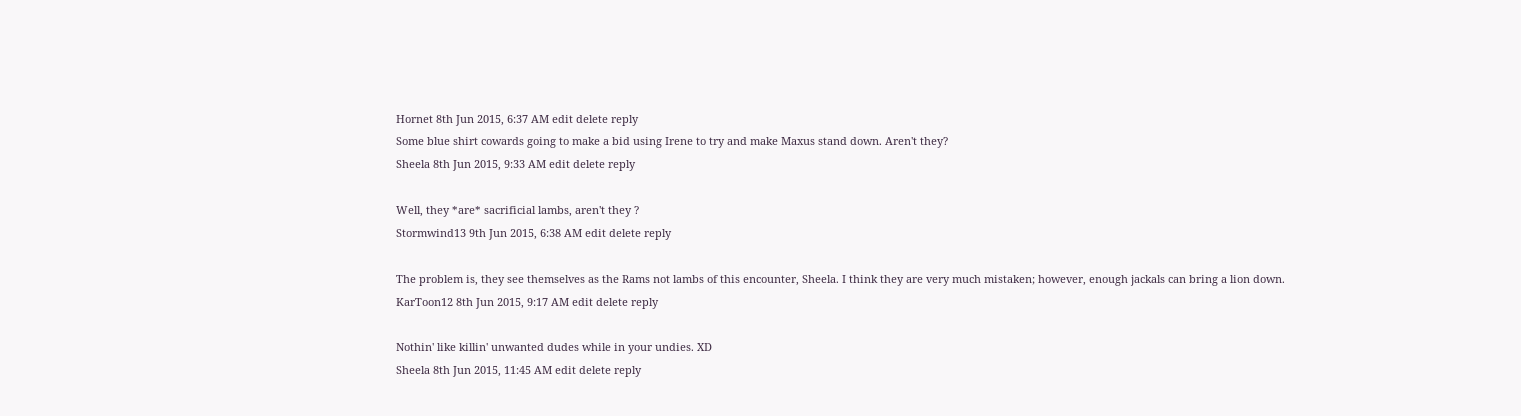Hornet 8th Jun 2015, 6:37 AM edit delete reply
Some blue shirt cowards going to make a bid using Irene to try and make Maxus stand down. Aren't they?
Sheela 8th Jun 2015, 9:33 AM edit delete reply

Well, they *are* sacrificial lambs, aren't they ?
Stormwind13 9th Jun 2015, 6:38 AM edit delete reply

The problem is, they see themselves as the Rams not lambs of this encounter, Sheela. I think they are very much mistaken; however, enough jackals can bring a lion down.
KarToon12 8th Jun 2015, 9:17 AM edit delete reply

Nothin' like killin' unwanted dudes while in your undies. XD
Sheela 8th Jun 2015, 11:45 AM edit delete reply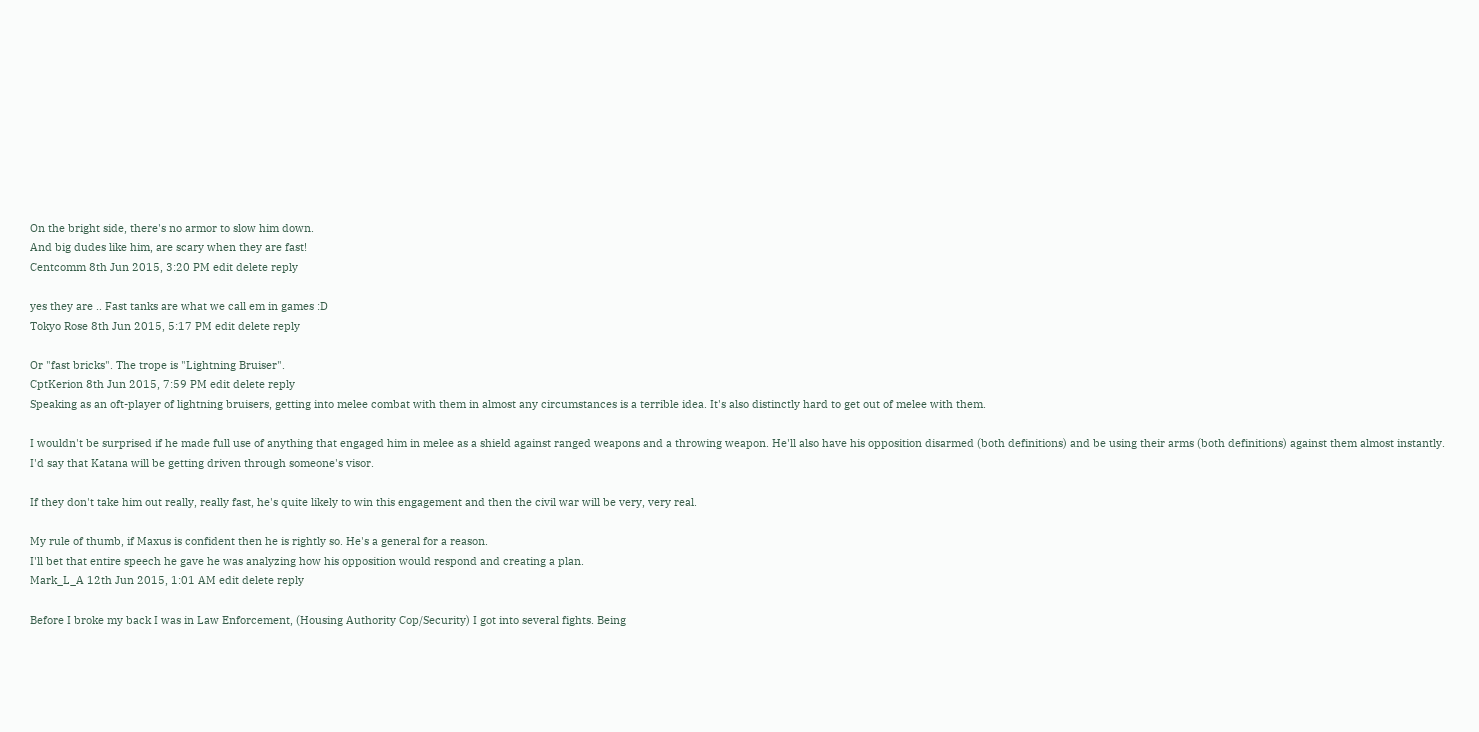On the bright side, there's no armor to slow him down.
And big dudes like him, are scary when they are fast!
Centcomm 8th Jun 2015, 3:20 PM edit delete reply

yes they are .. Fast tanks are what we call em in games :D
Tokyo Rose 8th Jun 2015, 5:17 PM edit delete reply

Or "fast bricks". The trope is "Lightning Bruiser".
CptKerion 8th Jun 2015, 7:59 PM edit delete reply
Speaking as an oft-player of lightning bruisers, getting into melee combat with them in almost any circumstances is a terrible idea. It's also distinctly hard to get out of melee with them.

I wouldn't be surprised if he made full use of anything that engaged him in melee as a shield against ranged weapons and a throwing weapon. He'll also have his opposition disarmed (both definitions) and be using their arms (both definitions) against them almost instantly.
I'd say that Katana will be getting driven through someone's visor.

If they don't take him out really, really fast, he's quite likely to win this engagement and then the civil war will be very, very real.

My rule of thumb, if Maxus is confident then he is rightly so. He's a general for a reason.
I'll bet that entire speech he gave he was analyzing how his opposition would respond and creating a plan.
Mark_L_A 12th Jun 2015, 1:01 AM edit delete reply

Before I broke my back I was in Law Enforcement, (Housing Authority Cop/Security) I got into several fights. Being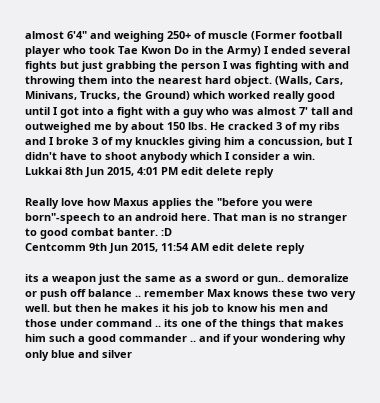almost 6'4" and weighing 250+ of muscle (Former football player who took Tae Kwon Do in the Army) I ended several fights but just grabbing the person I was fighting with and throwing them into the nearest hard object. (Walls, Cars, Minivans, Trucks, the Ground) which worked really good until I got into a fight with a guy who was almost 7' tall and outweighed me by about 150 lbs. He cracked 3 of my ribs and I broke 3 of my knuckles giving him a concussion, but I didn't have to shoot anybody which I consider a win.
Lukkai 8th Jun 2015, 4:01 PM edit delete reply

Really love how Maxus applies the "before you were born"-speech to an android here. That man is no stranger to good combat banter. :D
Centcomm 9th Jun 2015, 11:54 AM edit delete reply

its a weapon just the same as a sword or gun.. demoralize or push off balance .. remember Max knows these two very well. but then he makes it his job to know his men and those under command .. its one of the things that makes him such a good commander .. and if your wondering why only blue and silver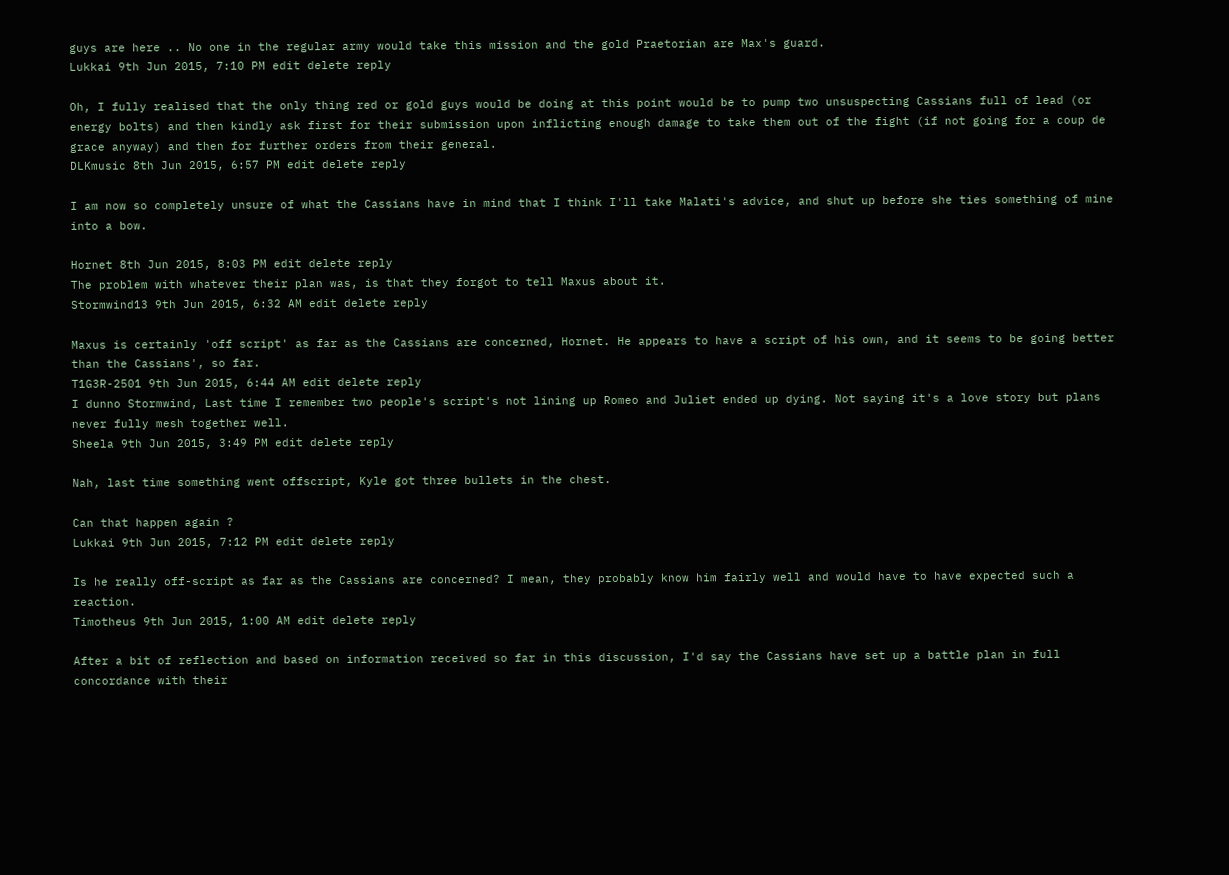guys are here .. No one in the regular army would take this mission and the gold Praetorian are Max's guard.
Lukkai 9th Jun 2015, 7:10 PM edit delete reply

Oh, I fully realised that the only thing red or gold guys would be doing at this point would be to pump two unsuspecting Cassians full of lead (or energy bolts) and then kindly ask first for their submission upon inflicting enough damage to take them out of the fight (if not going for a coup de grace anyway) and then for further orders from their general.
DLKmusic 8th Jun 2015, 6:57 PM edit delete reply

I am now so completely unsure of what the Cassians have in mind that I think I'll take Malati's advice, and shut up before she ties something of mine into a bow.

Hornet 8th Jun 2015, 8:03 PM edit delete reply
The problem with whatever their plan was, is that they forgot to tell Maxus about it.
Stormwind13 9th Jun 2015, 6:32 AM edit delete reply

Maxus is certainly 'off script' as far as the Cassians are concerned, Hornet. He appears to have a script of his own, and it seems to be going better than the Cassians', so far.
T1G3R-2501 9th Jun 2015, 6:44 AM edit delete reply
I dunno Stormwind, Last time I remember two people's script's not lining up Romeo and Juliet ended up dying. Not saying it's a love story but plans never fully mesh together well.
Sheela 9th Jun 2015, 3:49 PM edit delete reply

Nah, last time something went offscript, Kyle got three bullets in the chest.

Can that happen again ?
Lukkai 9th Jun 2015, 7:12 PM edit delete reply

Is he really off-script as far as the Cassians are concerned? I mean, they probably know him fairly well and would have to have expected such a reaction.
Timotheus 9th Jun 2015, 1:00 AM edit delete reply

After a bit of reflection and based on information received so far in this discussion, I'd say the Cassians have set up a battle plan in full concordance with their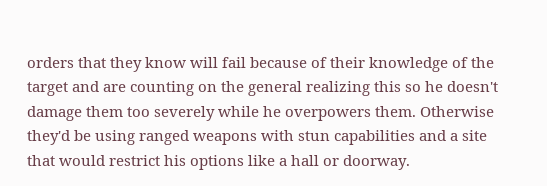orders that they know will fail because of their knowledge of the target and are counting on the general realizing this so he doesn't damage them too severely while he overpowers them. Otherwise they'd be using ranged weapons with stun capabilities and a site that would restrict his options like a hall or doorway.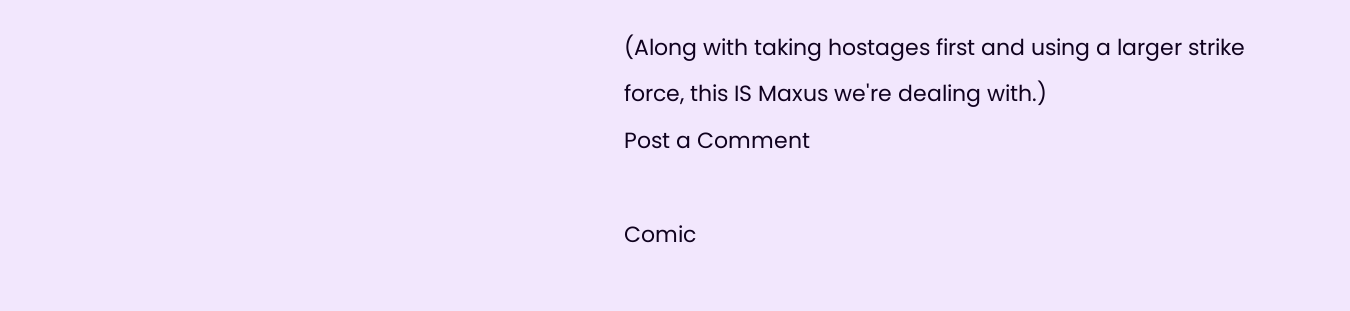(Along with taking hostages first and using a larger strike force, this IS Maxus we're dealing with.)
Post a Comment

Comic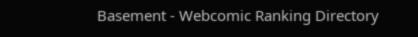Basement - Webcomic Ranking Directory